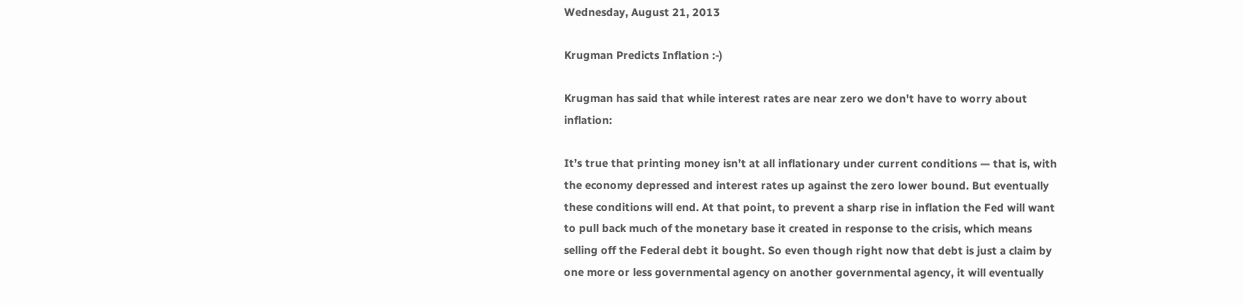Wednesday, August 21, 2013

Krugman Predicts Inflation :-)

Krugman has said that while interest rates are near zero we don't have to worry about inflation:

It’s true that printing money isn’t at all inflationary under current conditions — that is, with the economy depressed and interest rates up against the zero lower bound. But eventually these conditions will end. At that point, to prevent a sharp rise in inflation the Fed will want to pull back much of the monetary base it created in response to the crisis, which means selling off the Federal debt it bought. So even though right now that debt is just a claim by one more or less governmental agency on another governmental agency, it will eventually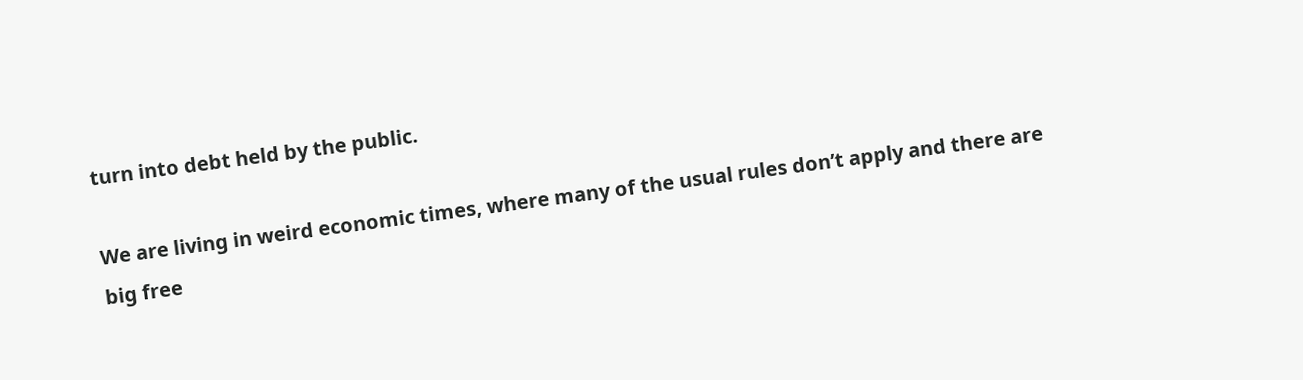turn into debt held by the public.

We are living in weird economic times, where many of the usual rules don’t apply and there are big free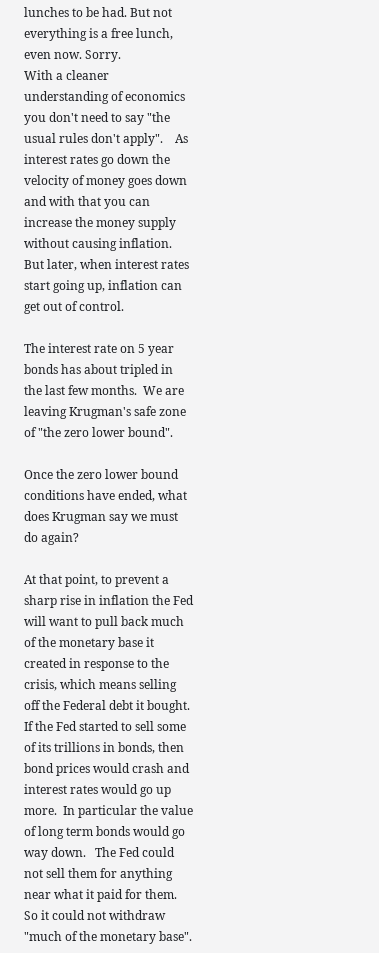lunches to be had. But not everything is a free lunch, even now. Sorry.
With a cleaner understanding of economics you don't need to say "the usual rules don't apply".    As interest rates go down the velocity of money goes down and with that you can increase the money supply without causing inflation.  But later, when interest rates start going up, inflation can get out of control.

The interest rate on 5 year bonds has about tripled in the last few months.  We are leaving Krugman's safe zone of "the zero lower bound".

Once the zero lower bound conditions have ended, what does Krugman say we must do again?

At that point, to prevent a sharp rise in inflation the Fed will want to pull back much of the monetary base it created in response to the crisis, which means selling off the Federal debt it bought.
If the Fed started to sell some of its trillions in bonds, then bond prices would crash and interest rates would go up more.  In particular the value of long term bonds would go way down.   The Fed could not sell them for anything near what it paid for them.  So it could not withdraw "much of the monetary base".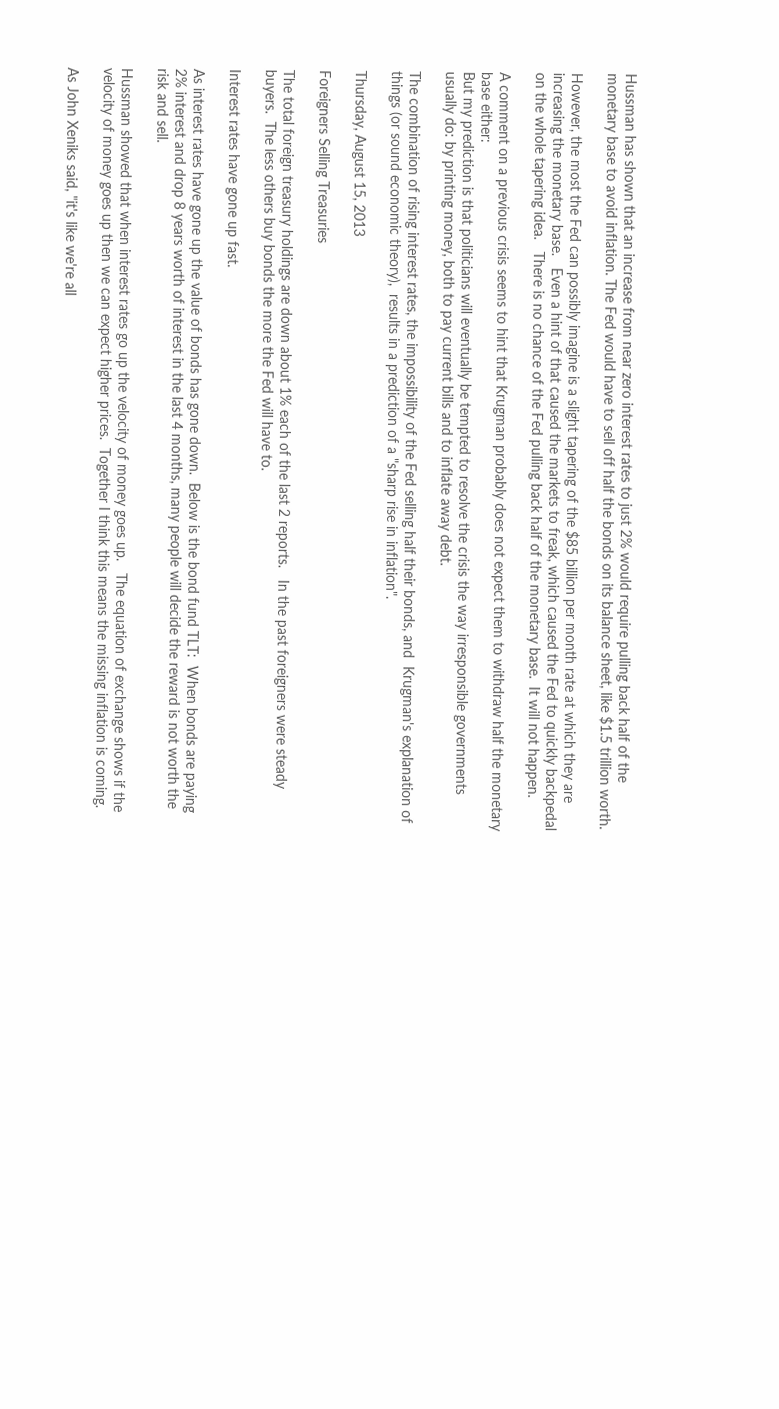Hussman has shown that an increase from near zero interest rates to just 2% would require pulling back half of the monetary base to avoid inflation. The Fed would have to sell off half the bonds on its balance sheet, like $1.5 trillion worth.

However, the most the Fed can possibly imagine is a slight tapering of the $85 billion per month rate at which they are increasing the monetary base.   Even a hint of that caused the markets to freak, which caused the Fed to quickly backpedal on the whole tapering idea.   There is no chance of the Fed pulling back half of the monetary base.  It will not happen.

A comment on a previous crisis seems to hint that Krugman probably does not expect them to withdraw half the monetary base either:
But my prediction is that politicians will eventually be tempted to resolve the crisis the way irresponsible governments usually do: by printing money, both to pay current bills and to inflate away debt.

The combination of rising interest rates, the impossibility of the Fed selling half their bonds, and  Krugman's explanation of things (or sound economic theory),  results in a prediction of a "sharp rise in inflation".

Thursday, August 15, 2013

Foreigners Selling Treasuries

The total foreign treasury holdings are down about 1% each of the last 2 reports.   In the past foreigners were steady buyers.  The less others buy bonds the more the Fed will have to.

Interest rates have gone up fast.

As interest rates have gone up the value of bonds has gone down.  Below is the bond fund TLT:  When bonds are paying 2% interest and drop 8 years worth of interest in the last 4 months, many people will decide the reward is not worth the risk and sell.

Hussman showed that when interest rates go up the velocity of money goes up.   The equation of exchange shows if the velocity of money goes up then we can expect higher prices.  Together I think this means the missing inflation is coming.

As John Xeniks said, "it's like we're all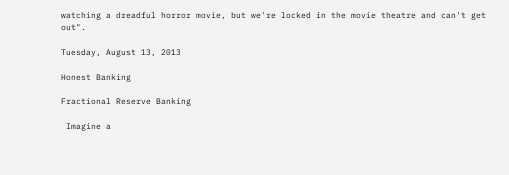watching a dreadful horror movie, but we're locked in the movie theatre and can't get out".

Tuesday, August 13, 2013

Honest Banking

Fractional Reserve Banking

 Imagine a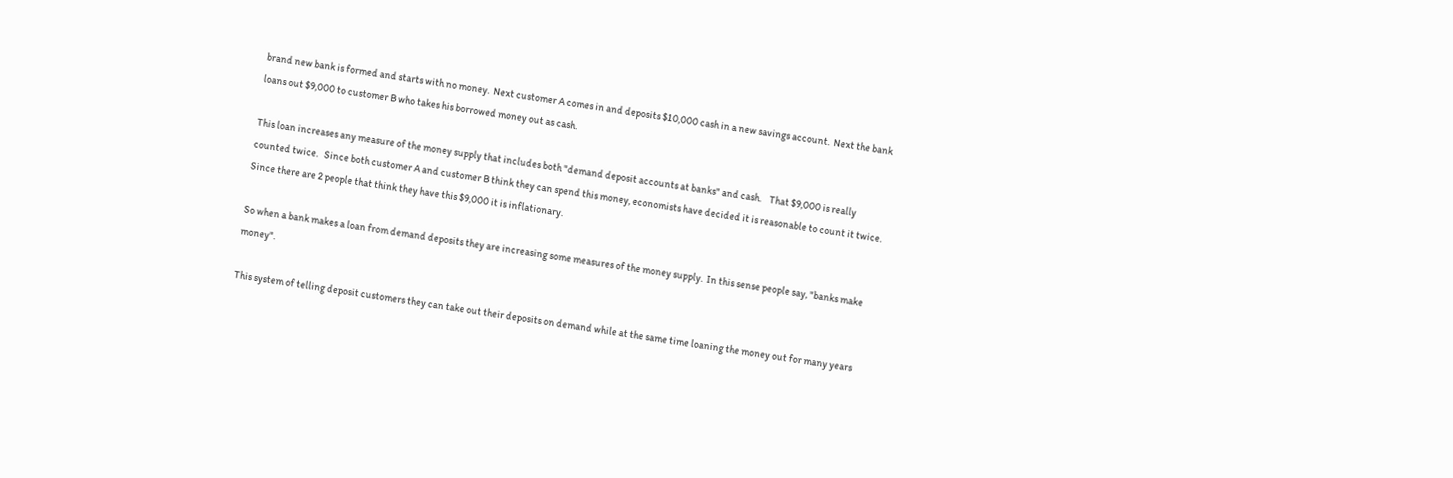brand new bank is formed and starts with no money.  Next customer A comes in and deposits $10,000 cash in a new savings account.  Next the bank loans out $9,000 to customer B who takes his borrowed money out as cash.

This loan increases any measure of the money supply that includes both "demand deposit accounts at banks" and cash.    That $9,000 is really counted twice.   Since both customer A and customer B think they can spend this money, economists have decided it is reasonable to count it twice.  Since there are 2 people that think they have this $9,000 it is inflationary.

So when a bank makes a loan from demand deposits they are increasing some measures of the money supply.  In this sense people say, "banks make money".

This system of telling deposit customers they can take out their deposits on demand while at the same time loaning the money out for many years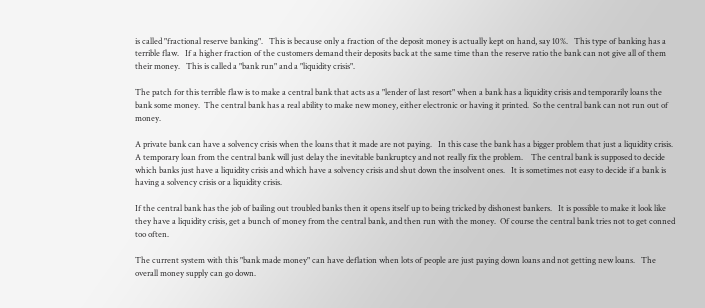is called "fractional reserve banking".   This is because only a fraction of the deposit money is actually kept on hand, say 10%.   This type of banking has a terrible flaw.   If a higher fraction of the customers demand their deposits back at the same time than the reserve ratio the bank can not give all of them their money.   This is called a "bank run" and a "liquidity crisis".

The patch for this terrible flaw is to make a central bank that acts as a "lender of last resort" when a bank has a liquidity crisis and temporarily loans the bank some money.  The central bank has a real ability to make new money, either electronic or having it printed.  So the central bank can not run out of money.

A private bank can have a solvency crisis when the loans that it made are not paying.   In this case the bank has a bigger problem that just a liquidity crisis.   A temporary loan from the central bank will just delay the inevitable bankruptcy and not really fix the problem.    The central bank is supposed to decide which banks just have a liquidity crisis and which have a solvency crisis and shut down the insolvent ones.   It is sometimes not easy to decide if a bank is having a solvency crisis or a liquidity crisis.

If the central bank has the job of bailing out troubled banks then it opens itself up to being tricked by dishonest bankers.   It is possible to make it look like they have a liquidity crisis, get a bunch of money from the central bank, and then run with the money.  Of course the central bank tries not to get conned too often.

The current system with this "bank made money" can have deflation when lots of people are just paying down loans and not getting new loans.   The overall money supply can go down.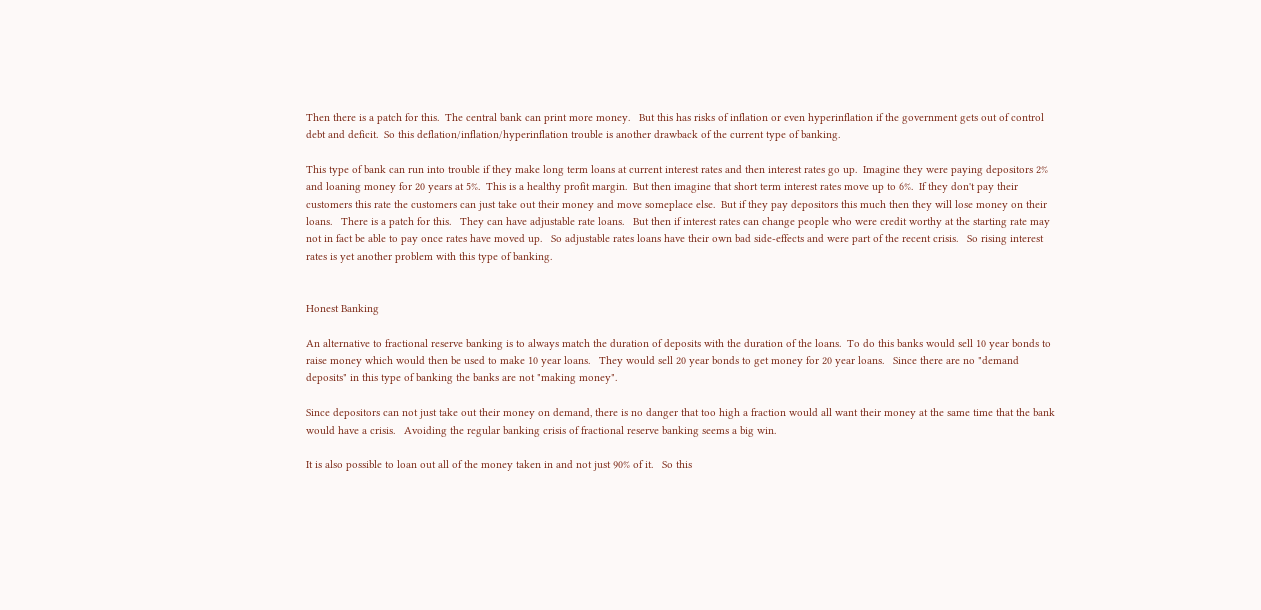Then there is a patch for this.  The central bank can print more money.   But this has risks of inflation or even hyperinflation if the government gets out of control debt and deficit.  So this deflation/inflation/hyperinflation trouble is another drawback of the current type of banking.

This type of bank can run into trouble if they make long term loans at current interest rates and then interest rates go up.  Imagine they were paying depositors 2% and loaning money for 20 years at 5%.  This is a healthy profit margin.  But then imagine that short term interest rates move up to 6%.  If they don't pay their customers this rate the customers can just take out their money and move someplace else.  But if they pay depositors this much then they will lose money on their loans.   There is a patch for this.   They can have adjustable rate loans.   But then if interest rates can change people who were credit worthy at the starting rate may not in fact be able to pay once rates have moved up.   So adjustable rates loans have their own bad side-effects and were part of the recent crisis.   So rising interest rates is yet another problem with this type of banking.


Honest Banking

An alternative to fractional reserve banking is to always match the duration of deposits with the duration of the loans.  To do this banks would sell 10 year bonds to raise money which would then be used to make 10 year loans.   They would sell 20 year bonds to get money for 20 year loans.   Since there are no "demand deposits" in this type of banking the banks are not "making money".

Since depositors can not just take out their money on demand, there is no danger that too high a fraction would all want their money at the same time that the bank would have a crisis.   Avoiding the regular banking crisis of fractional reserve banking seems a big win.

It is also possible to loan out all of the money taken in and not just 90% of it.   So this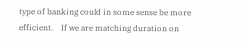type of banking could in some sense be more efficient.    If we are matching duration on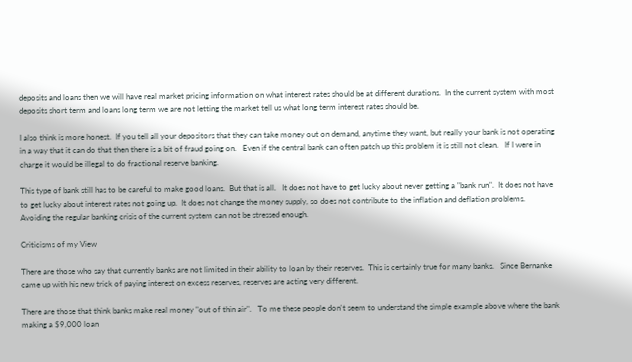deposits and loans then we will have real market pricing information on what interest rates should be at different durations.  In the current system with most deposits short term and loans long term we are not letting the market tell us what long term interest rates should be.

I also think is more honest.  If you tell all your depositors that they can take money out on demand, anytime they want, but really your bank is not operating in a way that it can do that then there is a bit of fraud going on.   Even if the central bank can often patch up this problem it is still not clean.   If I were in charge it would be illegal to do fractional reserve banking.

This type of bank still has to be careful to make good loans.  But that is all.   It does not have to get lucky about never getting a "bank run".  It does not have to get lucky about interest rates not going up.  It does not change the money supply, so does not contribute to the inflation and deflation problems.   Avoiding the regular banking crisis of the current system can not be stressed enough.

Criticisms of my View

There are those who say that currently banks are not limited in their ability to loan by their reserves.  This is certainly true for many banks.   Since Bernanke came up with his new trick of paying interest on excess reserves, reserves are acting very different.

There are those that think banks make real money "out of thin air".   To me these people don't seem to understand the simple example above where the bank making a $9,000 loan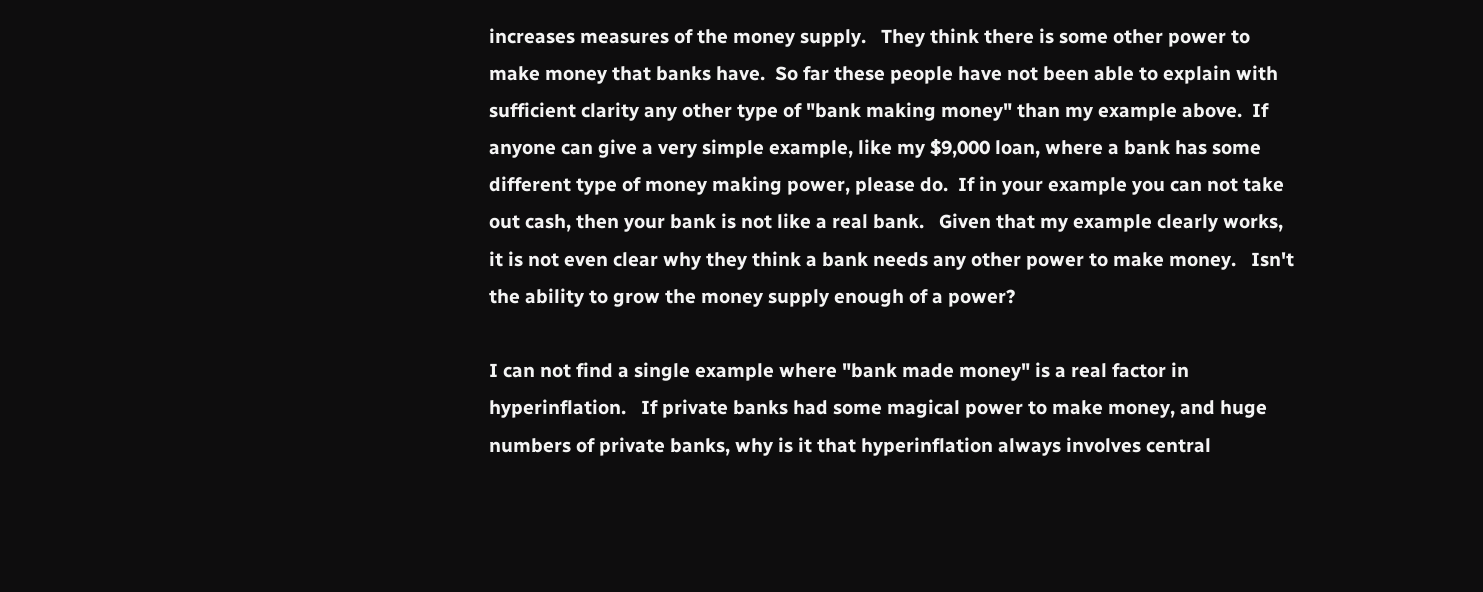increases measures of the money supply.   They think there is some other power to make money that banks have.  So far these people have not been able to explain with sufficient clarity any other type of "bank making money" than my example above.  If anyone can give a very simple example, like my $9,000 loan, where a bank has some different type of money making power, please do.  If in your example you can not take out cash, then your bank is not like a real bank.   Given that my example clearly works, it is not even clear why they think a bank needs any other power to make money.   Isn't the ability to grow the money supply enough of a power?

I can not find a single example where "bank made money" is a real factor in hyperinflation.   If private banks had some magical power to make money, and huge numbers of private banks, why is it that hyperinflation always involves central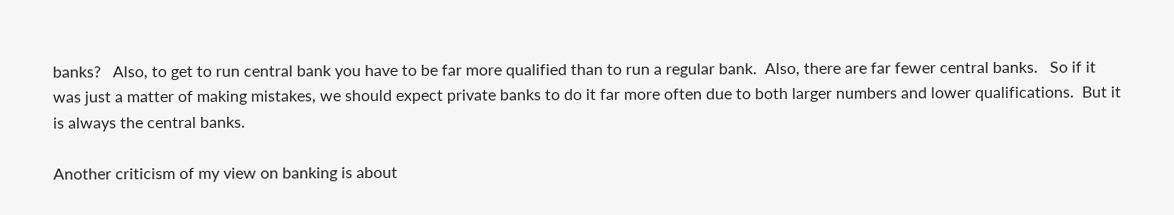banks?   Also, to get to run central bank you have to be far more qualified than to run a regular bank.  Also, there are far fewer central banks.   So if it was just a matter of making mistakes, we should expect private banks to do it far more often due to both larger numbers and lower qualifications.  But it is always the central banks.

Another criticism of my view on banking is about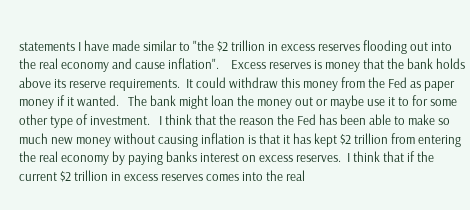statements I have made similar to "the $2 trillion in excess reserves flooding out into the real economy and cause inflation".    Excess reserves is money that the bank holds above its reserve requirements.  It could withdraw this money from the Fed as paper money if it wanted.   The bank might loan the money out or maybe use it to for some other type of investment.   I think that the reason the Fed has been able to make so much new money without causing inflation is that it has kept $2 trillion from entering the real economy by paying banks interest on excess reserves.  I think that if the current $2 trillion in excess reserves comes into the real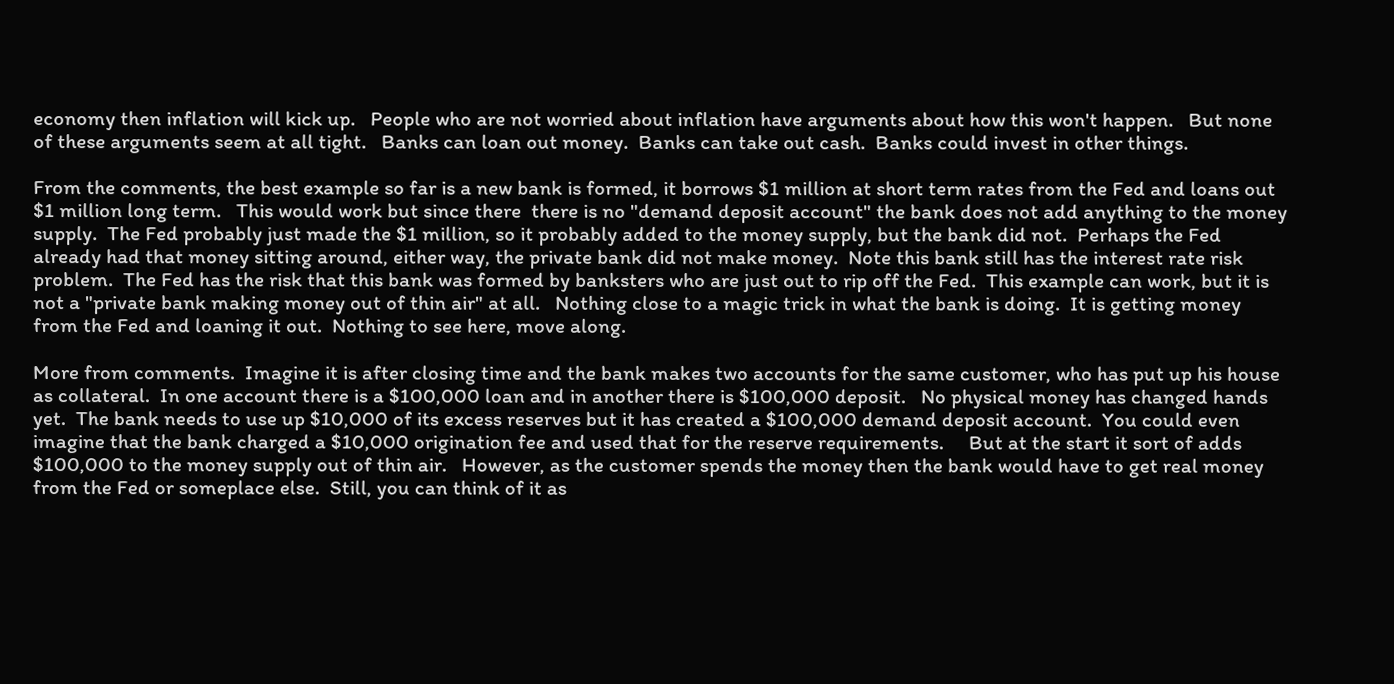economy then inflation will kick up.   People who are not worried about inflation have arguments about how this won't happen.   But none of these arguments seem at all tight.   Banks can loan out money.  Banks can take out cash.  Banks could invest in other things.

From the comments, the best example so far is a new bank is formed, it borrows $1 million at short term rates from the Fed and loans out $1 million long term.   This would work but since there  there is no "demand deposit account" the bank does not add anything to the money supply.  The Fed probably just made the $1 million, so it probably added to the money supply, but the bank did not.  Perhaps the Fed already had that money sitting around, either way, the private bank did not make money.  Note this bank still has the interest rate risk problem.  The Fed has the risk that this bank was formed by banksters who are just out to rip off the Fed.  This example can work, but it is not a "private bank making money out of thin air" at all.   Nothing close to a magic trick in what the bank is doing.  It is getting money from the Fed and loaning it out.  Nothing to see here, move along.

More from comments.  Imagine it is after closing time and the bank makes two accounts for the same customer, who has put up his house as collateral.  In one account there is a $100,000 loan and in another there is $100,000 deposit.   No physical money has changed hands yet.  The bank needs to use up $10,000 of its excess reserves but it has created a $100,000 demand deposit account.  You could even imagine that the bank charged a $10,000 origination fee and used that for the reserve requirements.     But at the start it sort of adds $100,000 to the money supply out of thin air.   However, as the customer spends the money then the bank would have to get real money from the Fed or someplace else.  Still, you can think of it as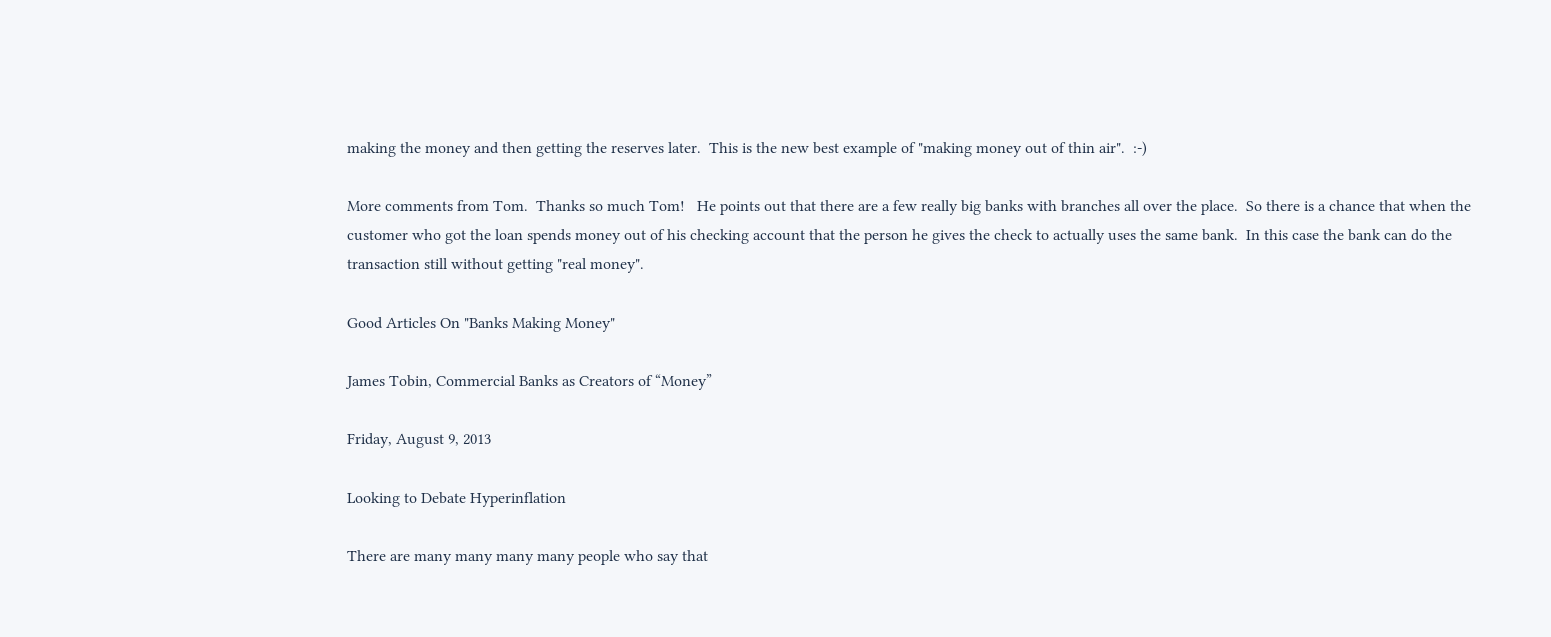making the money and then getting the reserves later.  This is the new best example of "making money out of thin air".  :-)

More comments from Tom.  Thanks so much Tom!   He points out that there are a few really big banks with branches all over the place.  So there is a chance that when the customer who got the loan spends money out of his checking account that the person he gives the check to actually uses the same bank.  In this case the bank can do the transaction still without getting "real money".

Good Articles On "Banks Making Money"

James Tobin, Commercial Banks as Creators of “Money”

Friday, August 9, 2013

Looking to Debate Hyperinflation

There are many many many many people who say that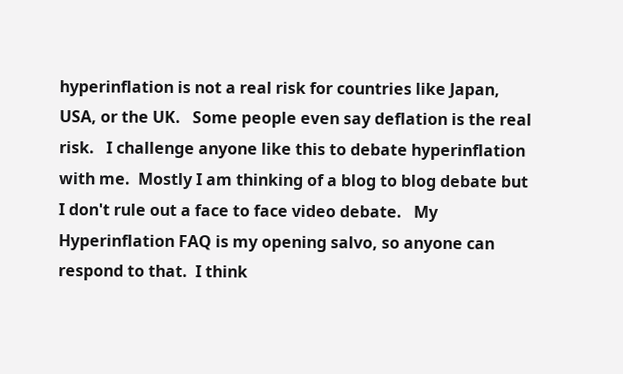hyperinflation is not a real risk for countries like Japan, USA, or the UK.   Some people even say deflation is the real risk.   I challenge anyone like this to debate hyperinflation with me.  Mostly I am thinking of a blog to blog debate but I don't rule out a face to face video debate.   My Hyperinflation FAQ is my opening salvo, so anyone can respond to that.  I think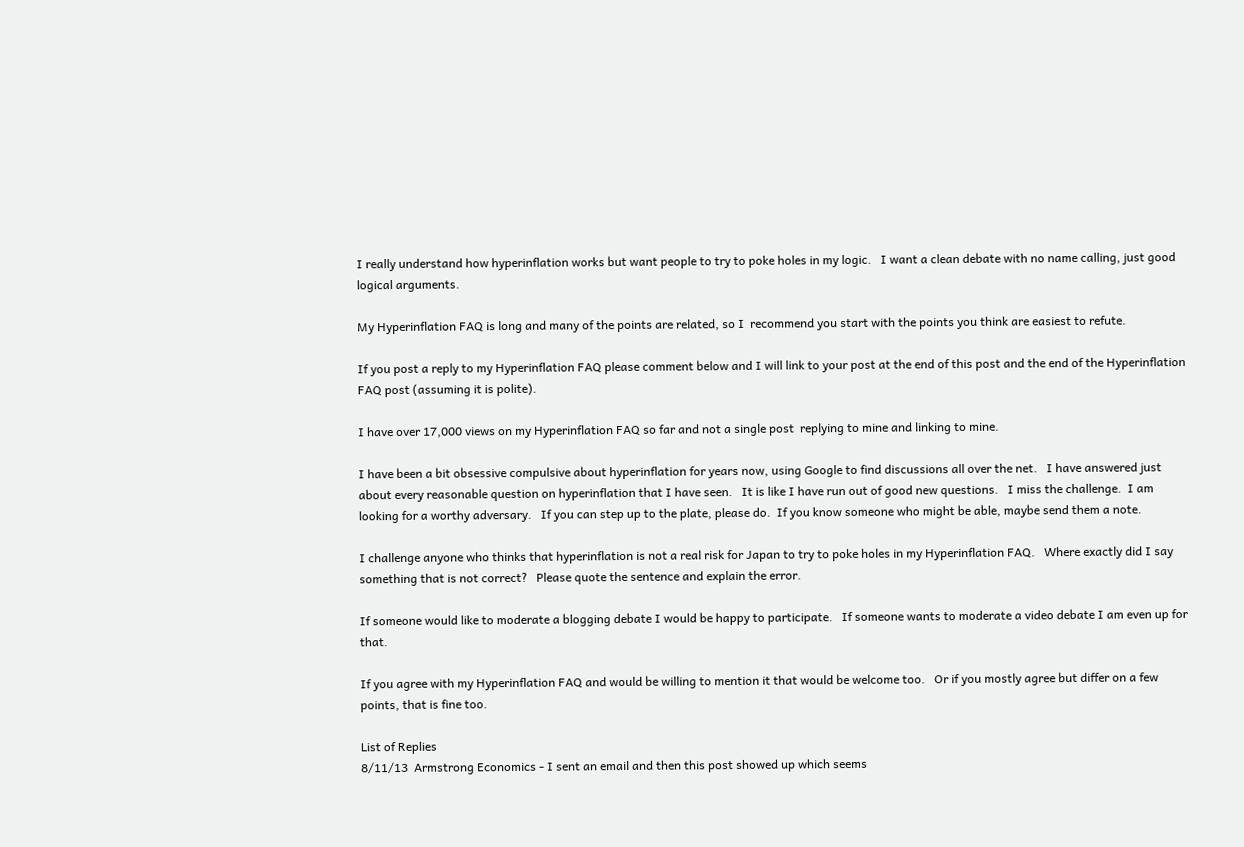I really understand how hyperinflation works but want people to try to poke holes in my logic.   I want a clean debate with no name calling, just good logical arguments.

My Hyperinflation FAQ is long and many of the points are related, so I  recommend you start with the points you think are easiest to refute.

If you post a reply to my Hyperinflation FAQ please comment below and I will link to your post at the end of this post and the end of the Hyperinflation FAQ post (assuming it is polite).

I have over 17,000 views on my Hyperinflation FAQ so far and not a single post  replying to mine and linking to mine.

I have been a bit obsessive compulsive about hyperinflation for years now, using Google to find discussions all over the net.   I have answered just about every reasonable question on hyperinflation that I have seen.   It is like I have run out of good new questions.   I miss the challenge.  I am looking for a worthy adversary.   If you can step up to the plate, please do.  If you know someone who might be able, maybe send them a note.

I challenge anyone who thinks that hyperinflation is not a real risk for Japan to try to poke holes in my Hyperinflation FAQ.   Where exactly did I say something that is not correct?   Please quote the sentence and explain the error.

If someone would like to moderate a blogging debate I would be happy to participate.   If someone wants to moderate a video debate I am even up for that.

If you agree with my Hyperinflation FAQ and would be willing to mention it that would be welcome too.   Or if you mostly agree but differ on a few points, that is fine too.

List of Replies
8/11/13  Armstrong Economics - I sent an email and then this post showed up which seems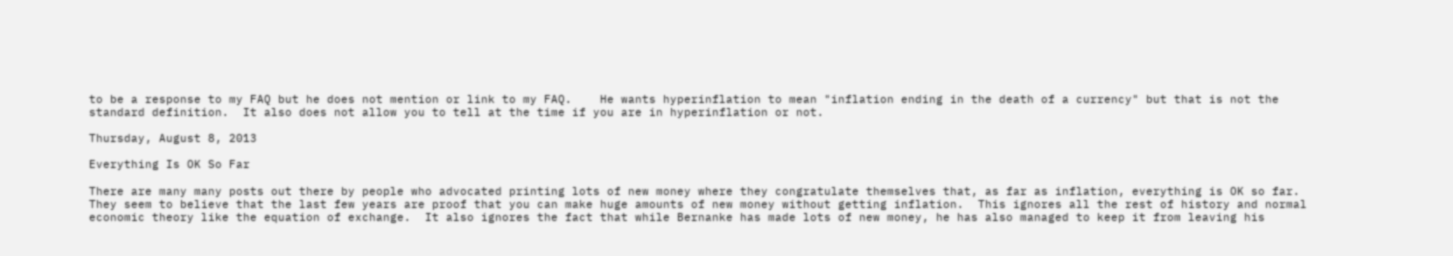to be a response to my FAQ but he does not mention or link to my FAQ.    He wants hyperinflation to mean "inflation ending in the death of a currency" but that is not the standard definition.  It also does not allow you to tell at the time if you are in hyperinflation or not.

Thursday, August 8, 2013

Everything Is OK So Far

There are many many posts out there by people who advocated printing lots of new money where they congratulate themselves that, as far as inflation, everything is OK so far.   They seem to believe that the last few years are proof that you can make huge amounts of new money without getting inflation.  This ignores all the rest of history and normal economic theory like the equation of exchange.  It also ignores the fact that while Bernanke has made lots of new money, he has also managed to keep it from leaving his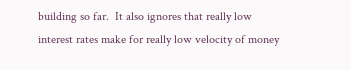building so far.  It also ignores that really low interest rates make for really low velocity of money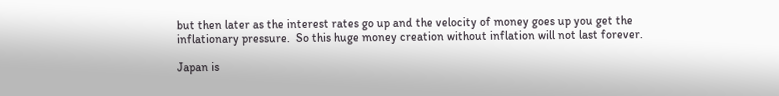but then later as the interest rates go up and the velocity of money goes up you get the inflationary pressure.  So this huge money creation without inflation will not last forever.

Japan is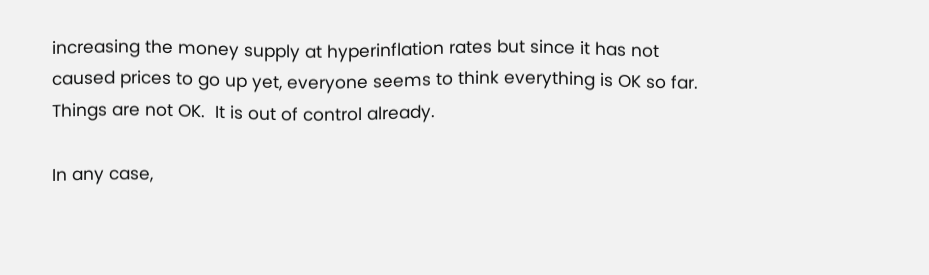increasing the money supply at hyperinflation rates but since it has not caused prices to go up yet, everyone seems to think everything is OK so far.   Things are not OK.  It is out of control already.

In any case,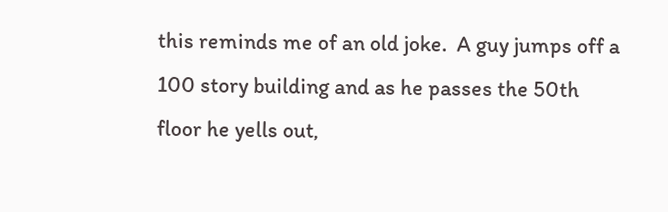this reminds me of an old joke.  A guy jumps off a 100 story building and as he passes the 50th floor he yells out,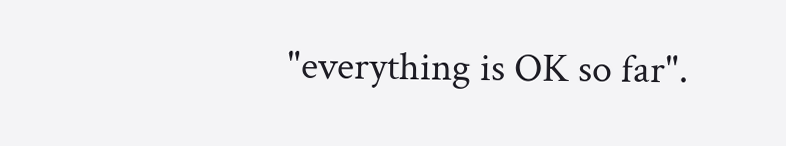"everything is OK so far".